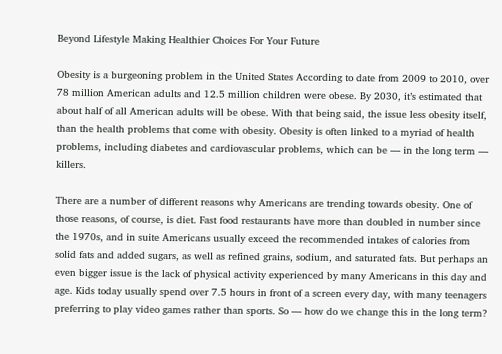Beyond Lifestyle Making Healthier Choices For Your Future

Obesity is a burgeoning problem in the United States According to date from 2009 to 2010, over 78 million American adults and 12.5 million children were obese. By 2030, it’s estimated that about half of all American adults will be obese. With that being said, the issue less obesity itself, than the health problems that come with obesity. Obesity is often linked to a myriad of health problems, including diabetes and cardiovascular problems, which can be — in the long term — killers.

There are a number of different reasons why Americans are trending towards obesity. One of those reasons, of course, is diet. Fast food restaurants have more than doubled in number since the 1970s, and in suite Americans usually exceed the recommended intakes of calories from solid fats and added sugars, as well as refined grains, sodium, and saturated fats. But perhaps an even bigger issue is the lack of physical activity experienced by many Americans in this day and age. Kids today usually spend over 7.5 hours in front of a screen every day, with many teenagers preferring to play video games rather than sports. So — how do we change this in the long term?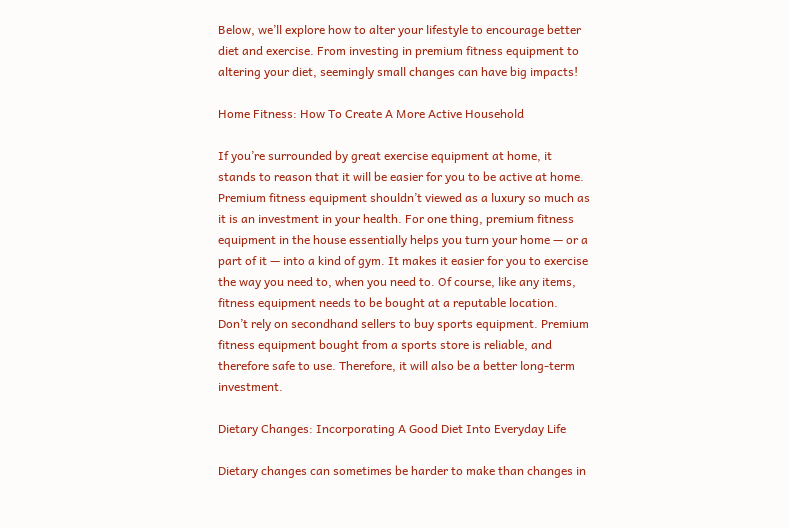Below, we’ll explore how to alter your lifestyle to encourage better diet and exercise. From investing in premium fitness equipment to altering your diet, seemingly small changes can have big impacts!

Home Fitness: How To Create A More Active Household

If you’re surrounded by great exercise equipment at home, it stands to reason that it will be easier for you to be active at home. Premium fitness equipment shouldn’t viewed as a luxury so much as it is an investment in your health. For one thing, premium fitness equipment in the house essentially helps you turn your home — or a part of it — into a kind of gym. It makes it easier for you to exercise the way you need to, when you need to. Of course, like any items, fitness equipment needs to be bought at a reputable location. Don’t rely on secondhand sellers to buy sports equipment. Premium fitness equipment bought from a sports store is reliable, and therefore safe to use. Therefore, it will also be a better long-term investment.

Dietary Changes: Incorporating A Good Diet Into Everyday Life

Dietary changes can sometimes be harder to make than changes in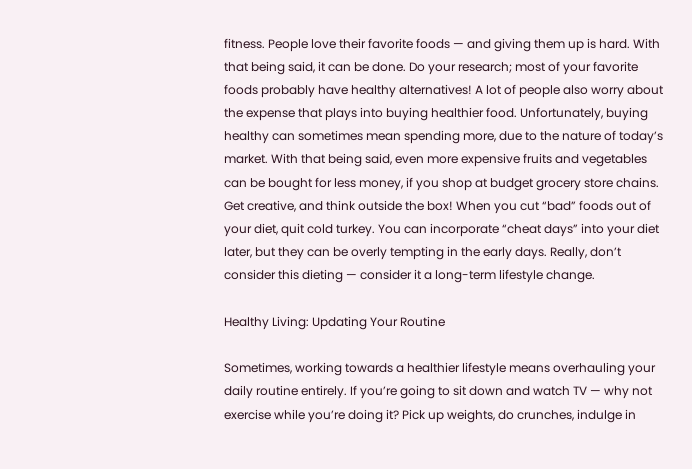fitness. People love their favorite foods — and giving them up is hard. With that being said, it can be done. Do your research; most of your favorite foods probably have healthy alternatives! A lot of people also worry about the expense that plays into buying healthier food. Unfortunately, buying healthy can sometimes mean spending more, due to the nature of today’s market. With that being said, even more expensive fruits and vegetables can be bought for less money, if you shop at budget grocery store chains. Get creative, and think outside the box! When you cut “bad” foods out of your diet, quit cold turkey. You can incorporate “cheat days” into your diet later, but they can be overly tempting in the early days. Really, don’t consider this dieting — consider it a long-term lifestyle change.

Healthy Living: Updating Your Routine

Sometimes, working towards a healthier lifestyle means overhauling your daily routine entirely. If you’re going to sit down and watch TV — why not exercise while you’re doing it? Pick up weights, do crunches, indulge in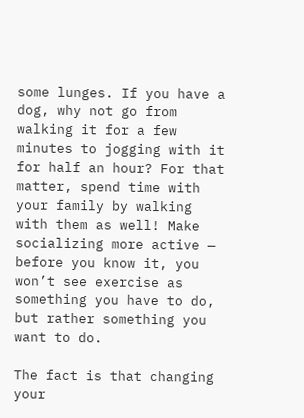some lunges. If you have a dog, why not go from walking it for a few minutes to jogging with it for half an hour? For that matter, spend time with your family by walking with them as well! Make socializing more active — before you know it, you won’t see exercise as something you have to do, but rather something you want to do.

The fact is that changing your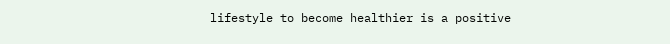lifestyle to become healthier is a positive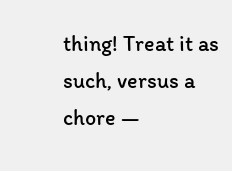thing! Treat it as such, versus a chore —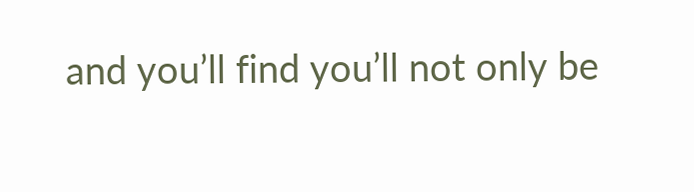and you’ll find you’ll not only be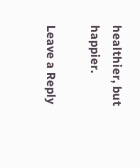healthier, but happier.

Leave a Reply